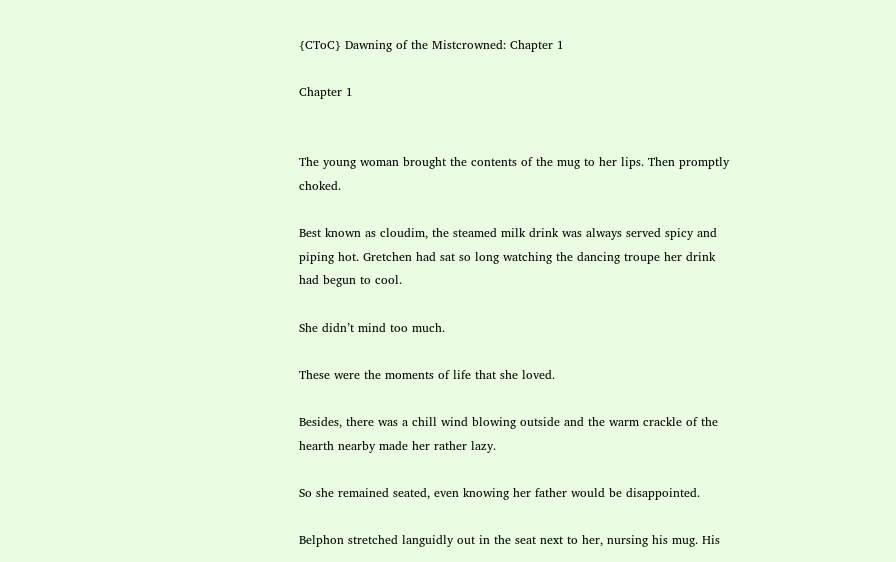{CToC} Dawning of the Mistcrowned: Chapter 1

Chapter 1


The young woman brought the contents of the mug to her lips. Then promptly choked.

Best known as cloudim, the steamed milk drink was always served spicy and piping hot. Gretchen had sat so long watching the dancing troupe her drink had begun to cool.

She didn’t mind too much.

These were the moments of life that she loved.

Besides, there was a chill wind blowing outside and the warm crackle of the hearth nearby made her rather lazy.

So she remained seated, even knowing her father would be disappointed.

Belphon stretched languidly out in the seat next to her, nursing his mug. His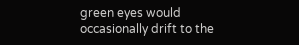green eyes would occasionally drift to the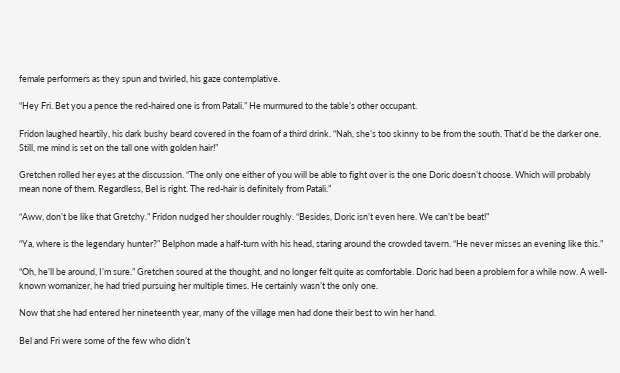female performers as they spun and twirled, his gaze contemplative.

“Hey Fri. Bet you a pence the red-haired one is from Patali.” He murmured to the table’s other occupant.

Fridon laughed heartily, his dark bushy beard covered in the foam of a third drink. “Nah, she’s too skinny to be from the south. That’d be the darker one. Still, me mind is set on the tall one with golden hair!”

Gretchen rolled her eyes at the discussion. “The only one either of you will be able to fight over is the one Doric doesn’t choose. Which will probably mean none of them. Regardless, Bel is right. The red-hair is definitely from Patali.”

“Aww, don’t be like that Gretchy.” Fridon nudged her shoulder roughly. “Besides, Doric isn’t even here. We can’t be beat!”

“Ya, where is the legendary hunter?” Belphon made a half-turn with his head, staring around the crowded tavern. “He never misses an evening like this.”

“Oh, he’ll be around, I’m sure.” Gretchen soured at the thought, and no longer felt quite as comfortable. Doric had been a problem for a while now. A well-known womanizer, he had tried pursuing her multiple times. He certainly wasn’t the only one.

Now that she had entered her nineteenth year, many of the village men had done their best to win her hand.

Bel and Fri were some of the few who didn’t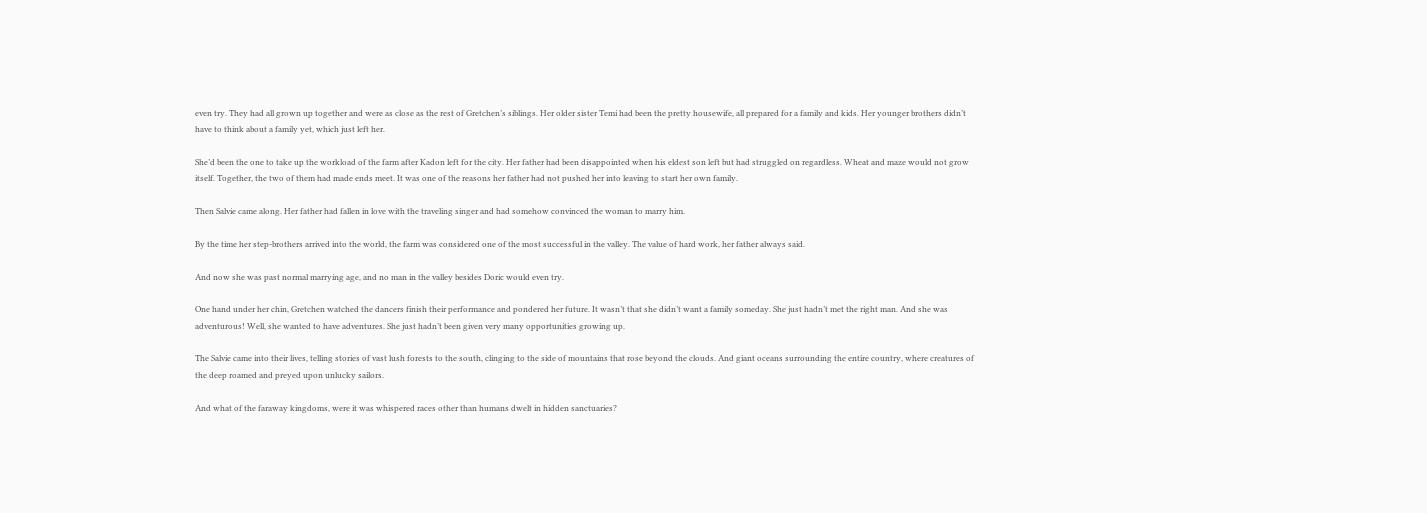even try. They had all grown up together and were as close as the rest of Gretchen’s siblings. Her older sister Temi had been the pretty housewife, all prepared for a family and kids. Her younger brothers didn’t have to think about a family yet, which just left her.

She’d been the one to take up the workload of the farm after Kadon left for the city. Her father had been disappointed when his eldest son left but had struggled on regardless. Wheat and maze would not grow itself. Together, the two of them had made ends meet. It was one of the reasons her father had not pushed her into leaving to start her own family.

Then Salvie came along. Her father had fallen in love with the traveling singer and had somehow convinced the woman to marry him.

By the time her step-brothers arrived into the world, the farm was considered one of the most successful in the valley. The value of hard work, her father always said.

And now she was past normal marrying age, and no man in the valley besides Doric would even try.

One hand under her chin, Gretchen watched the dancers finish their performance and pondered her future. It wasn’t that she didn’t want a family someday. She just hadn’t met the right man. And she was adventurous! Well, she wanted to have adventures. She just hadn’t been given very many opportunities growing up.

The Salvie came into their lives, telling stories of vast lush forests to the south, clinging to the side of mountains that rose beyond the clouds. And giant oceans surrounding the entire country, where creatures of the deep roamed and preyed upon unlucky sailors.

And what of the faraway kingdoms, were it was whispered races other than humans dwelt in hidden sanctuaries?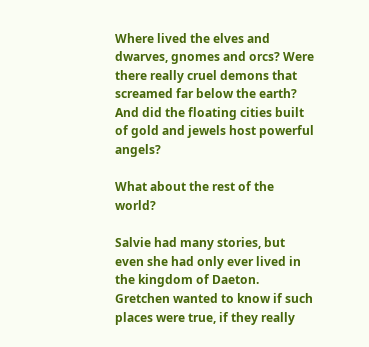Where lived the elves and dwarves, gnomes and orcs? Were there really cruel demons that screamed far below the earth? And did the floating cities built of gold and jewels host powerful angels?

What about the rest of the world?

Salvie had many stories, but even she had only ever lived in the kingdom of Daeton. Gretchen wanted to know if such places were true, if they really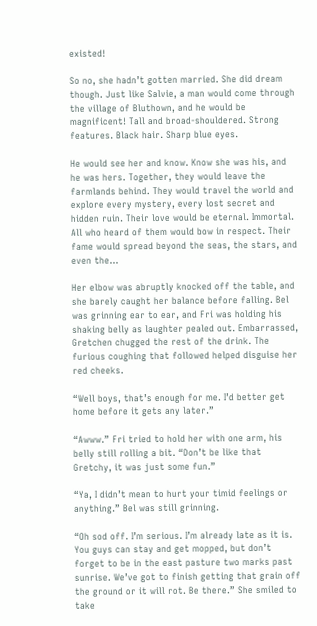existed!

So no, she hadn’t gotten married. She did dream though. Just like Salvie, a man would come through the village of Bluthown, and he would be magnificent! Tall and broad-shouldered. Strong features. Black hair. Sharp blue eyes.

He would see her and know. Know she was his, and he was hers. Together, they would leave the farmlands behind. They would travel the world and explore every mystery, every lost secret and hidden ruin. Their love would be eternal. Immortal. All who heard of them would bow in respect. Their fame would spread beyond the seas, the stars, and even the…

Her elbow was abruptly knocked off the table, and she barely caught her balance before falling. Bel was grinning ear to ear, and Fri was holding his shaking belly as laughter pealed out. Embarrassed, Gretchen chugged the rest of the drink. The furious coughing that followed helped disguise her red cheeks.

“Well boys, that’s enough for me. I’d better get home before it gets any later.”

“Awww.” Fri tried to hold her with one arm, his belly still rolling a bit. “Don’t be like that Gretchy, it was just some fun.”

“Ya, I didn’t mean to hurt your timid feelings or anything.” Bel was still grinning.

“Oh sod off. I’m serious. I’m already late as it is. You guys can stay and get mopped, but don’t forget to be in the east pasture two marks past sunrise. We’ve got to finish getting that grain off the ground or it will rot. Be there.” She smiled to take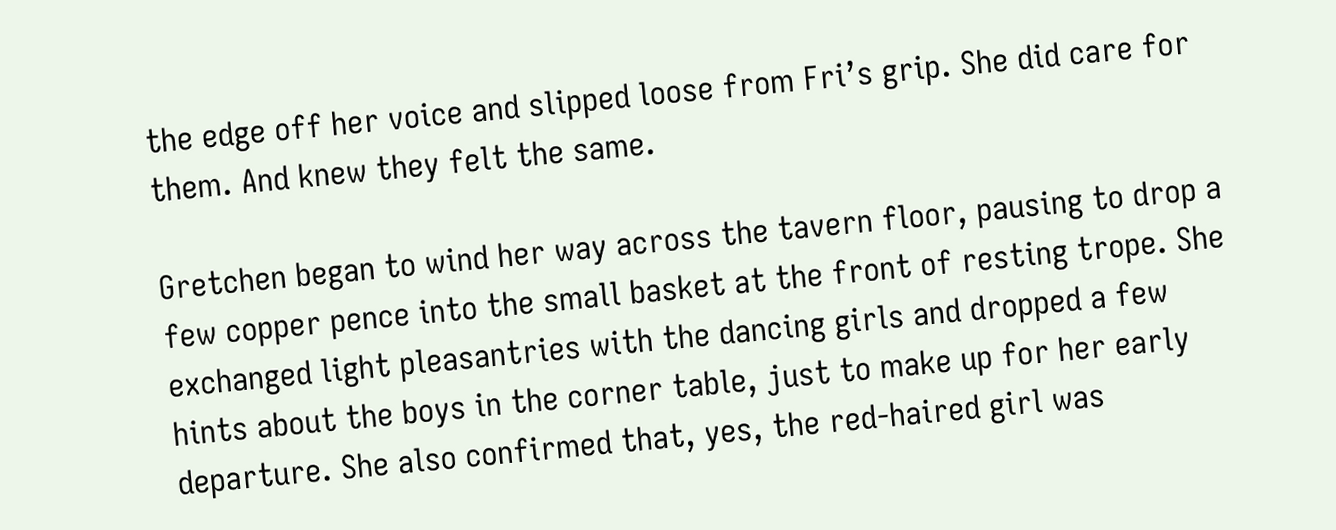the edge off her voice and slipped loose from Fri’s grip. She did care for them. And knew they felt the same.

Gretchen began to wind her way across the tavern floor, pausing to drop a few copper pence into the small basket at the front of resting trope. She exchanged light pleasantries with the dancing girls and dropped a few hints about the boys in the corner table, just to make up for her early departure. She also confirmed that, yes, the red-haired girl was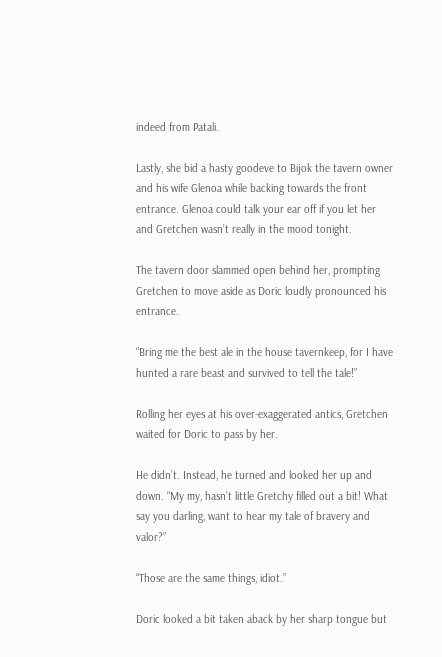indeed from Patali.

Lastly, she bid a hasty goodeve to Bijok the tavern owner and his wife Glenoa while backing towards the front entrance. Glenoa could talk your ear off if you let her and Gretchen wasn’t really in the mood tonight.

The tavern door slammed open behind her, prompting Gretchen to move aside as Doric loudly pronounced his entrance.

“Bring me the best ale in the house tavernkeep, for I have hunted a rare beast and survived to tell the tale!”

Rolling her eyes at his over-exaggerated antics, Gretchen waited for Doric to pass by her.

He didn’t. Instead, he turned and looked her up and down. “My my, hasn’t little Gretchy filled out a bit! What say you darling, want to hear my tale of bravery and valor?”

“Those are the same things, idiot.”

Doric looked a bit taken aback by her sharp tongue but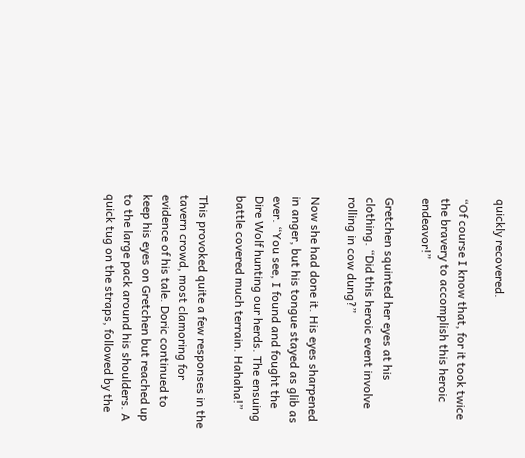quickly recovered.

“Of course I know that, for it took twice the bravery to accomplish this heroic endeavor!”

Gretchen squinted her eyes at his clothing. “Did this heroic event involve rolling in cow dung?”

Now she had done it. His eyes sharpened in anger, but his tongue stayed as glib as ever. “You see, I found and fought the Dire Wolf hunting our herds. The ensuing battle covered much terrain. Hahaha!”

This provoked quite a few responses in the tavern crowd, most clamoring for evidence of his tale. Doric continued to keep his eyes on Gretchen but reached up to the large pack around his shoulders. A quick tug on the straps, followed by the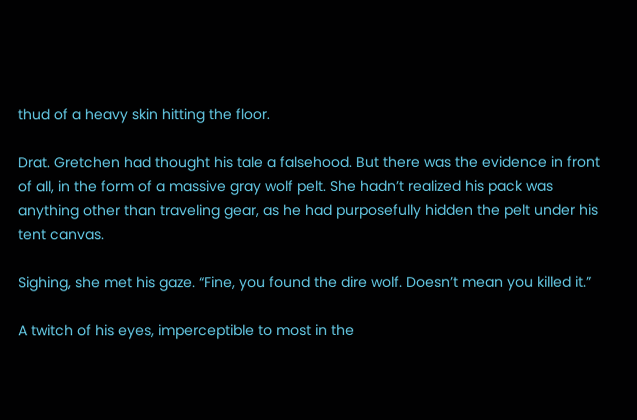thud of a heavy skin hitting the floor.

Drat. Gretchen had thought his tale a falsehood. But there was the evidence in front of all, in the form of a massive gray wolf pelt. She hadn’t realized his pack was anything other than traveling gear, as he had purposefully hidden the pelt under his tent canvas.

Sighing, she met his gaze. “Fine, you found the dire wolf. Doesn’t mean you killed it.”

A twitch of his eyes, imperceptible to most in the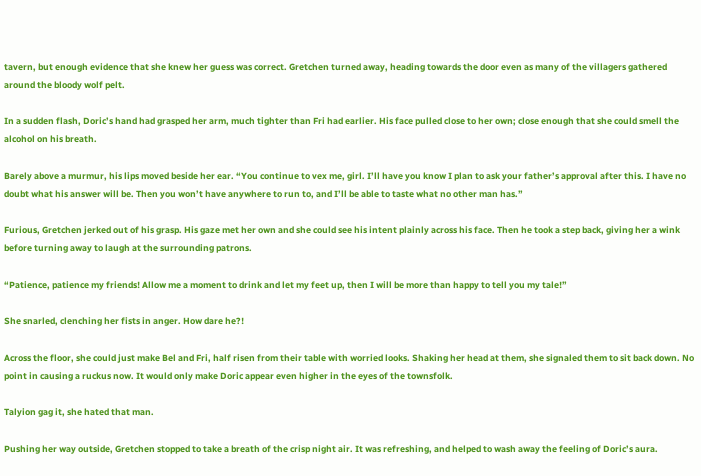tavern, but enough evidence that she knew her guess was correct. Gretchen turned away, heading towards the door even as many of the villagers gathered around the bloody wolf pelt.

In a sudden flash, Doric’s hand had grasped her arm, much tighter than Fri had earlier. His face pulled close to her own; close enough that she could smell the alcohol on his breath.

Barely above a murmur, his lips moved beside her ear. “You continue to vex me, girl. I’ll have you know I plan to ask your father’s approval after this. I have no doubt what his answer will be. Then you won’t have anywhere to run to, and I’ll be able to taste what no other man has.”

Furious, Gretchen jerked out of his grasp. His gaze met her own and she could see his intent plainly across his face. Then he took a step back, giving her a wink before turning away to laugh at the surrounding patrons.

“Patience, patience my friends! Allow me a moment to drink and let my feet up, then I will be more than happy to tell you my tale!”

She snarled, clenching her fists in anger. How dare he?!

Across the floor, she could just make Bel and Fri, half risen from their table with worried looks. Shaking her head at them, she signaled them to sit back down. No point in causing a ruckus now. It would only make Doric appear even higher in the eyes of the townsfolk.

Talyion gag it, she hated that man.

Pushing her way outside, Gretchen stopped to take a breath of the crisp night air. It was refreshing, and helped to wash away the feeling of Doric’s aura.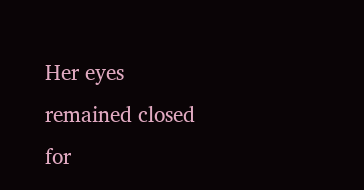Her eyes remained closed for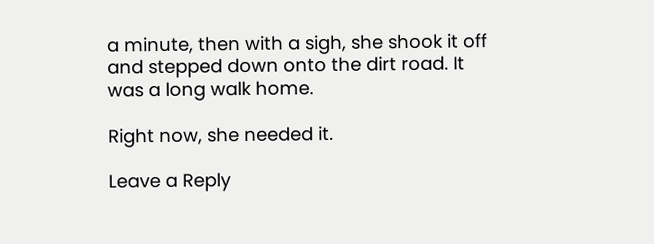a minute, then with a sigh, she shook it off and stepped down onto the dirt road. It was a long walk home.

Right now, she needed it.

Leave a Reply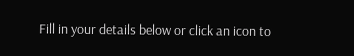Fill in your details below or click an icon to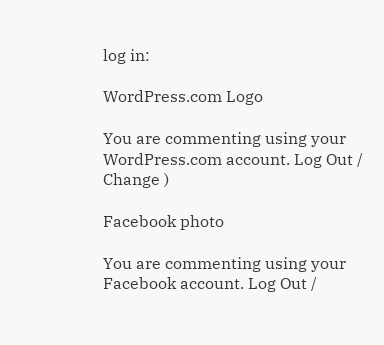log in:

WordPress.com Logo

You are commenting using your WordPress.com account. Log Out /  Change )

Facebook photo

You are commenting using your Facebook account. Log Out /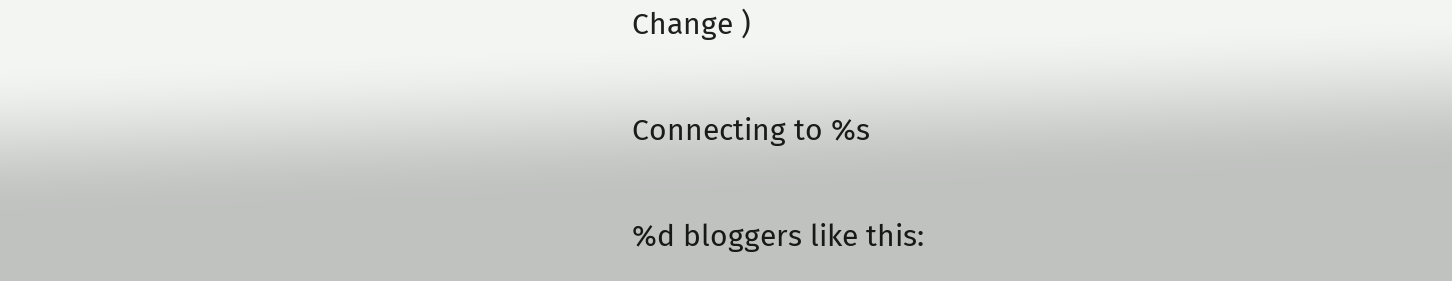Change )

Connecting to %s

%d bloggers like this: